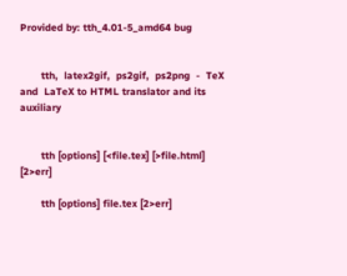Provided by: tth_4.01-5_amd64 bug


       tth,  latex2gif,  ps2gif,  ps2png  -  TeX  and  LaTeX to HTML translator and its auxiliary


       tth [options] [<file.tex] [>file.html] [2>err]

       tth [options] file.tex [2>err]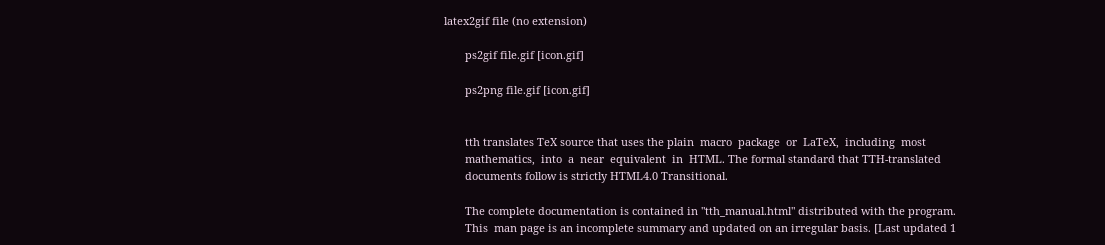latex2gif file (no extension)

       ps2gif file.gif [icon.gif]

       ps2png file.gif [icon.gif]


       tth translates TeX source that uses the plain  macro  package  or  LaTeX,  including  most
       mathematics,  into  a  near  equivalent  in  HTML. The formal standard that TTH-translated
       documents follow is strictly HTML4.0 Transitional.

       The complete documentation is contained in "tth_manual.html" distributed with the program.
       This  man page is an incomplete summary and updated on an irregular basis. [Last updated 1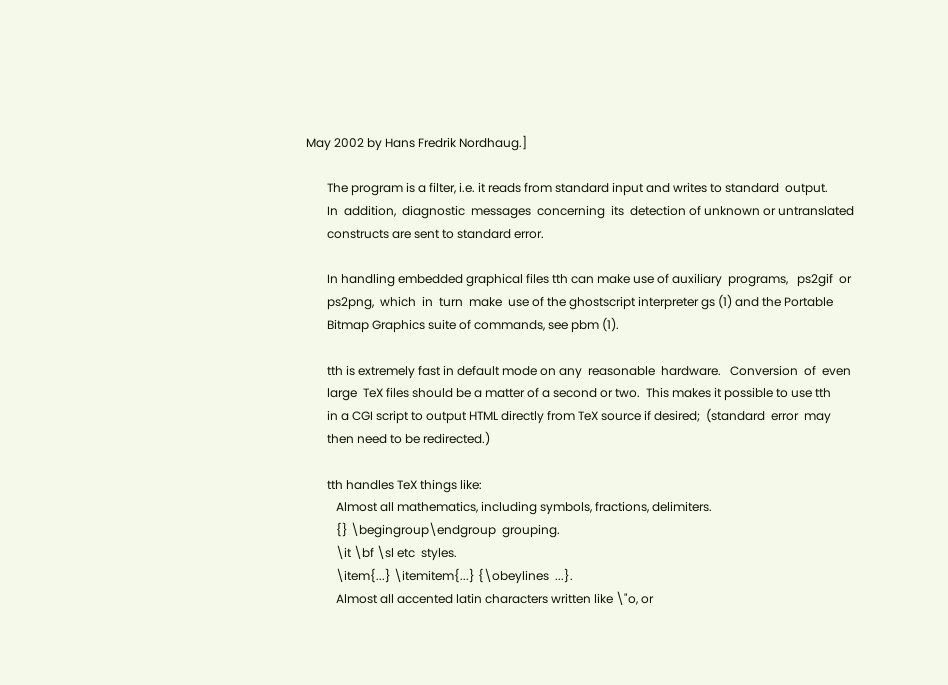May 2002 by Hans Fredrik Nordhaug.]

       The program is a filter, i.e. it reads from standard input and writes to standard  output.
       In  addition,  diagnostic  messages  concerning  its  detection of unknown or untranslated
       constructs are sent to standard error.

       In handling embedded graphical files tth can make use of auxiliary  programs,   ps2gif  or
       ps2png,  which  in  turn  make  use of the ghostscript interpreter gs (1) and the Portable
       Bitmap Graphics suite of commands, see pbm (1).

       tth is extremely fast in default mode on any  reasonable  hardware.   Conversion  of  even
       large  TeX files should be a matter of a second or two.  This makes it possible to use tth
       in a CGI script to output HTML directly from TeX source if desired;  (standard  error  may
       then need to be redirected.)

       tth handles TeX things like:
          Almost all mathematics, including symbols, fractions, delimiters.
          {} \begingroup\endgroup  grouping.
          \it \bf \sl etc  styles.
          \item{...} \itemitem{...} {\obeylines  ...}.
          Almost all accented latin characters written like \"o, or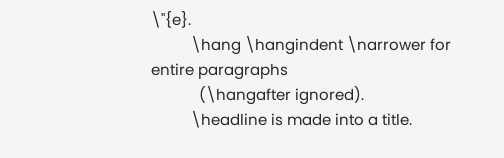\"{e}.
          \hang \hangindent \narrower for entire paragraphs
            (\hangafter ignored).
          \headline is made into a title.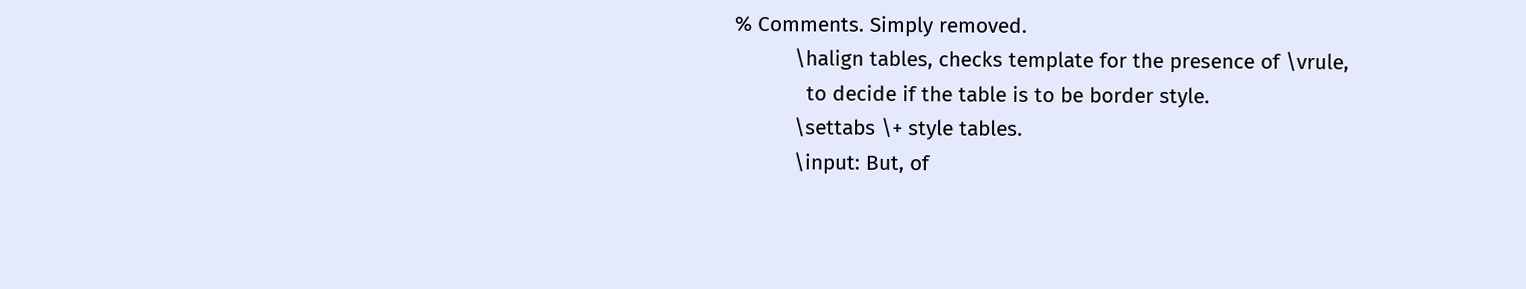% Comments. Simply removed.
          \halign tables, checks template for the presence of \vrule,
            to decide if the table is to be border style.
          \settabs \+ style tables.
          \input: But, of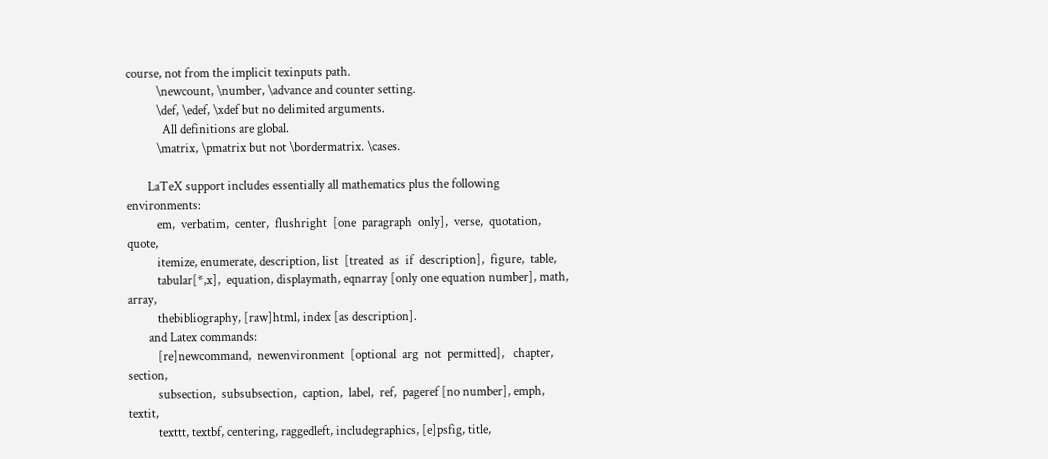course, not from the implicit texinputs path.
          \newcount, \number, \advance and counter setting.
          \def, \edef, \xdef but no delimited arguments.
            All definitions are global.
          \matrix, \pmatrix but not \bordermatrix. \cases.

       LaTeX support includes essentially all mathematics plus the following environments:
          em,  verbatim,  center,  flushright  [one  paragraph  only],  verse,  quotation, quote,
          itemize, enumerate, description, list  [treated  as  if  description],  figure,  table,
          tabular[*,x],  equation, displaymath, eqnarray [only one equation number], math, array,
          thebibliography, [raw]html, index [as description].
       and Latex commands:
          [re]newcommand,  newenvironment  [optional  arg  not  permitted],   chapter,   section,
          subsection,  subsubsection,  caption,  label,  ref,  pageref [no number], emph, textit,
          texttt, textbf, centering, raggedleft, includegraphics, [e]psfig, title,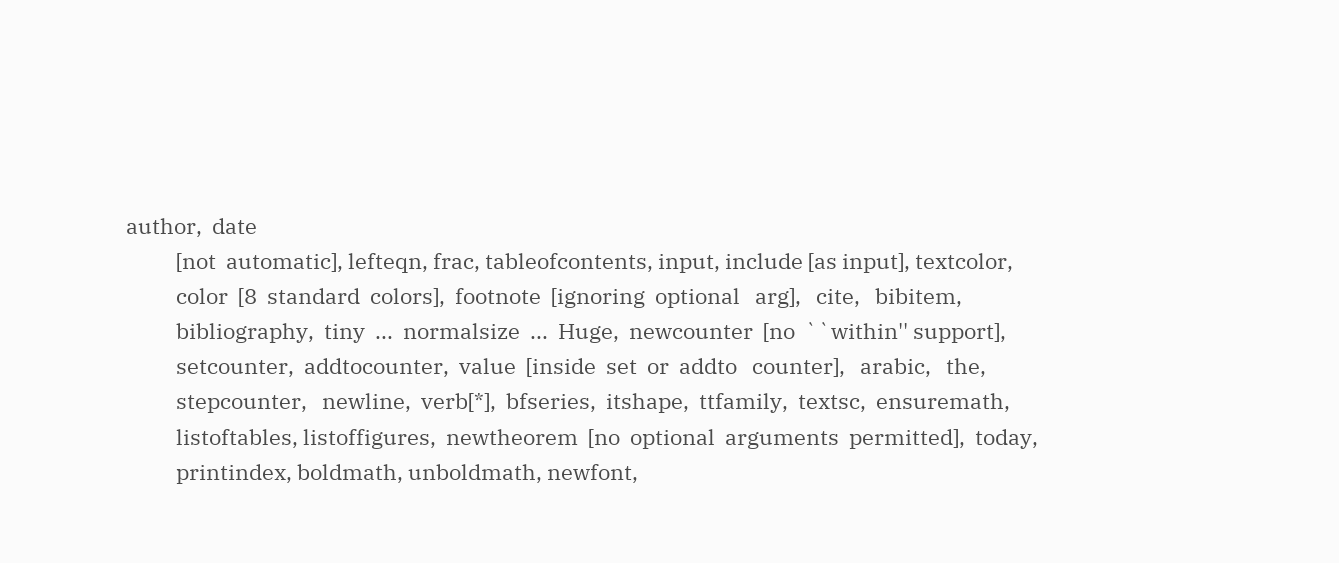author,  date
          [not  automatic], lefteqn, frac, tableofcontents, input, include [as input], textcolor,
          color  [8  standard  colors],  footnote  [ignoring  optional   arg],   cite,   bibitem,
          bibliography,  tiny  ...  normalsize  ...  Huge,  newcounter  [no  ``within'' support],
          setcounter,  addtocounter,  value  [inside  set  or  addto   counter],   arabic,   the,
          stepcounter,   newline,  verb[*],  bfseries,  itshape,  ttfamily,  textsc,  ensuremath,
          listoftables, listoffigures,  newtheorem  [no  optional  arguments  permitted],  today,
          printindex, boldmath, unboldmath, newfont,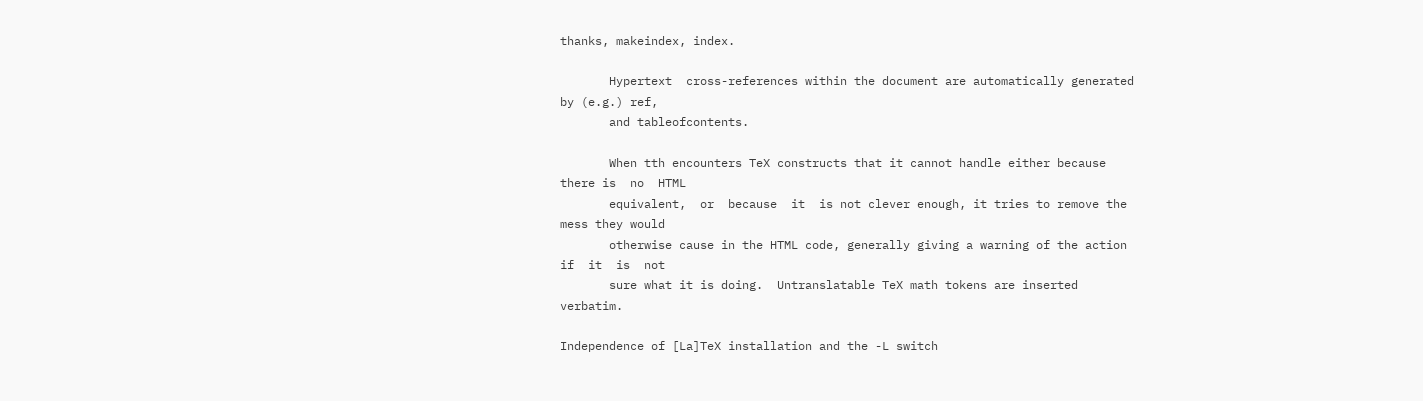thanks, makeindex, index.

       Hypertext  cross-references within the document are automatically generated by (e.g.) ref,
       and tableofcontents.

       When tth encounters TeX constructs that it cannot handle either because there is  no  HTML
       equivalent,  or  because  it  is not clever enough, it tries to remove the mess they would
       otherwise cause in the HTML code, generally giving a warning of the action if  it  is  not
       sure what it is doing.  Untranslatable TeX math tokens are inserted verbatim.

Independence of [La]TeX installation and the -L switch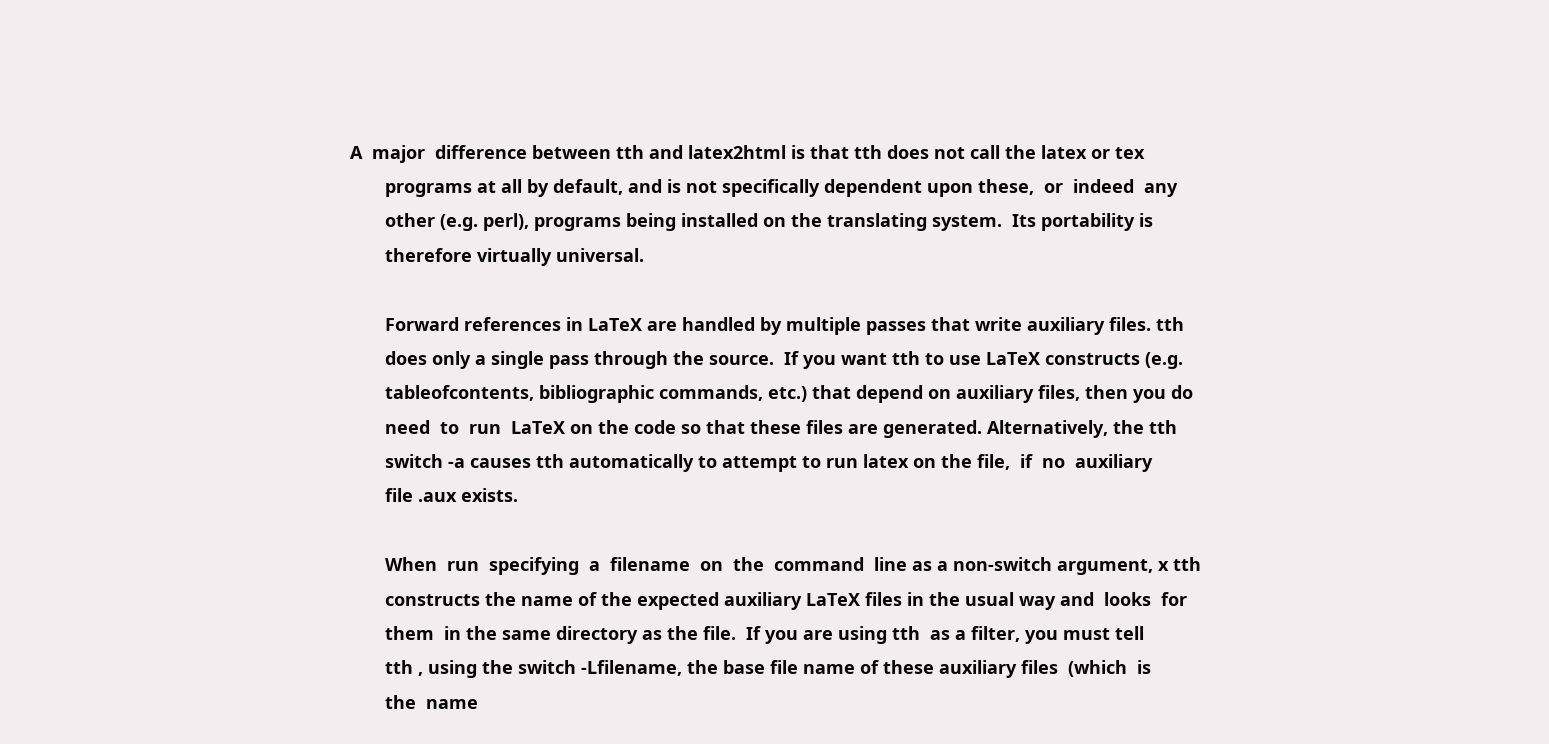A  major  difference between tth and latex2html is that tth does not call the latex or tex
       programs at all by default, and is not specifically dependent upon these,  or  indeed  any
       other (e.g. perl), programs being installed on the translating system.  Its portability is
       therefore virtually universal.

       Forward references in LaTeX are handled by multiple passes that write auxiliary files. tth
       does only a single pass through the source.  If you want tth to use LaTeX constructs (e.g.
       tableofcontents, bibliographic commands, etc.) that depend on auxiliary files, then you do
       need  to  run  LaTeX on the code so that these files are generated. Alternatively, the tth
       switch -a causes tth automatically to attempt to run latex on the file,  if  no  auxiliary
       file .aux exists.

       When  run  specifying  a  filename  on  the  command  line as a non-switch argument, x tth
       constructs the name of the expected auxiliary LaTeX files in the usual way and  looks  for
       them  in the same directory as the file.  If you are using tth  as a filter, you must tell
       tth , using the switch -Lfilename, the base file name of these auxiliary files  (which  is
       the  name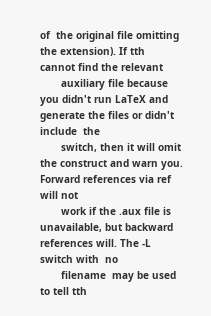of  the original file omitting the extension). If tth  cannot find the relevant
       auxiliary file because you didn't run LaTeX and generate the files or didn't  include  the
       switch, then it will omit the construct and warn you.  Forward references via ref will not
       work if the .aux file is unavailable, but backward references will. The -L switch with  no
       filename  may be used to tell tth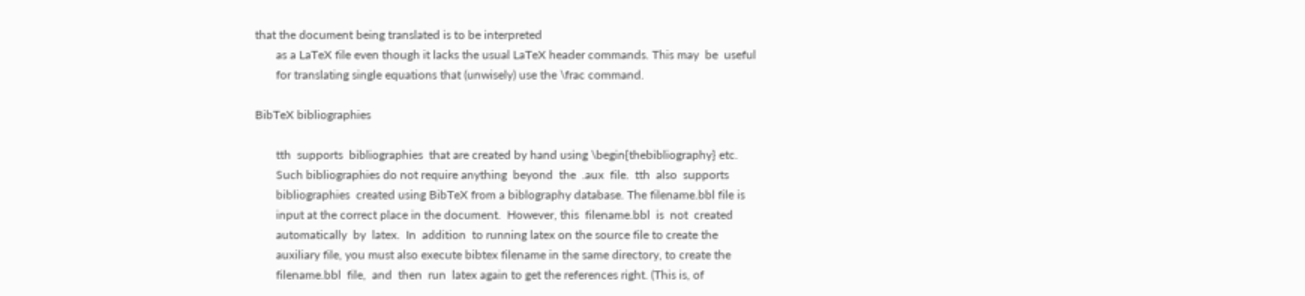that the document being translated is to be interpreted
       as a LaTeX file even though it lacks the usual LaTeX header commands. This may  be  useful
       for translating single equations that (unwisely) use the \frac command.

BibTeX bibliographies

       tth  supports  bibliographies  that are created by hand using \begin{thebibliography} etc.
       Such bibliographies do not require anything  beyond  the  .aux  file.  tth  also  supports
       bibliographies  created using BibTeX from a biblography database. The filename.bbl file is
       input at the correct place in the document.  However, this  filename.bbl  is  not  created
       automatically  by  latex.  In  addition  to running latex on the source file to create the
       auxiliary file, you must also execute bibtex filename in the same directory, to create the
       filename.bbl  file,  and  then  run  latex again to get the references right. (This is, of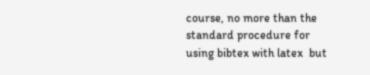course, no more than the standard procedure for using bibtex with latex  but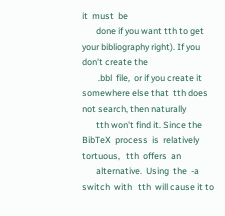it  must  be
       done if you want tth to get your bibliography right). If you don't create the
        .bbl  file,  or if you create it somewhere else that  tth does not search, then naturally
       tth won't find it. Since the  BibTeX  process  is  relatively  tortuous,   tth  offers  an
       alternative.  Using  the  -a  switch  with   tth  will cause it to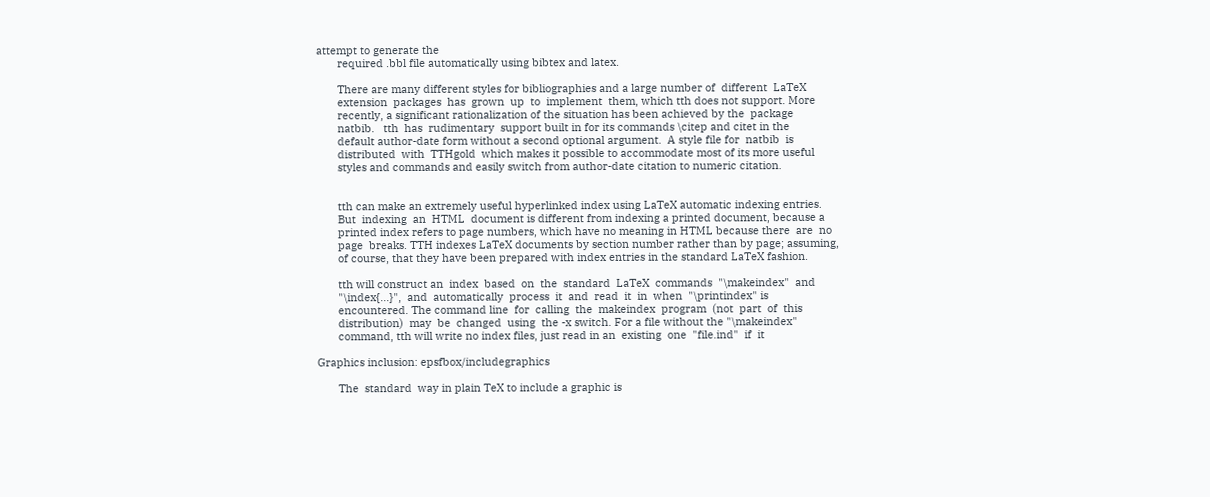attempt to generate the
       required .bbl file automatically using bibtex and latex.

       There are many different styles for bibliographies and a large number of  different  LaTeX
       extension  packages  has  grown  up  to  implement  them, which tth does not support. More
       recently, a significant rationalization of the situation has been achieved by the  package
       natbib.   tth  has  rudimentary  support built in for its commands \citep and citet in the
       default author-date form without a second optional argument.  A style file for  natbib  is
       distributed  with  TTHgold  which makes it possible to accommodate most of its more useful
       styles and commands and easily switch from author-date citation to numeric citation.


       tth can make an extremely useful hyperlinked index using LaTeX automatic indexing entries.
       But  indexing  an  HTML  document is different from indexing a printed document, because a
       printed index refers to page numbers, which have no meaning in HTML because there  are  no
       page  breaks. TTH indexes LaTeX documents by section number rather than by page; assuming,
       of course, that they have been prepared with index entries in the standard LaTeX fashion.

       tth will construct an  index  based  on  the  standard  LaTeX  commands  "\makeindex"  and
       "\index{...}",  and  automatically  process  it  and  read  it  in  when  "\printindex" is
       encountered. The command line  for  calling  the  makeindex  program  (not  part  of  this
       distribution)  may  be  changed  using  the -x switch. For a file without the "\makeindex"
       command, tth will write no index files, just read in an  existing  one  "file.ind"  if  it

Graphics inclusion: epsfbox/includegraphics

       The  standard  way in plain TeX to include a graphic is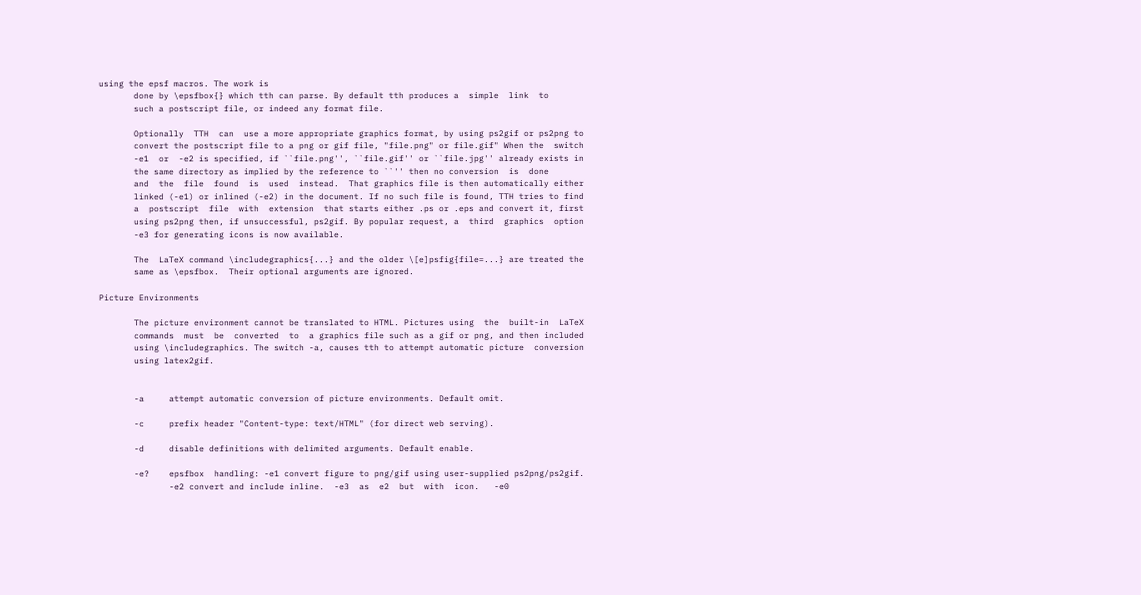using the epsf macros. The work is
       done by \epsfbox{} which tth can parse. By default tth produces a  simple  link  to
       such a postscript file, or indeed any format file.

       Optionally  TTH  can  use a more appropriate graphics format, by using ps2gif or ps2png to
       convert the postscript file to a png or gif file, "file.png" or file.gif" When the  switch
       -e1  or  -e2 is specified, if ``file.png'', ``file.gif'' or ``file.jpg'' already exists in
       the same directory as implied by the reference to ``'' then no conversion  is  done
       and  the  file  found  is  used  instead.  That graphics file is then automatically either
       linked (-e1) or inlined (-e2) in the document. If no such file is found, TTH tries to find
       a  postscript  file  with  extension  that starts either .ps or .eps and convert it, first
       using ps2png then, if unsuccessful, ps2gif. By popular request, a  third  graphics  option
       -e3 for generating icons is now available.

       The  LaTeX command \includegraphics{...} and the older \[e]psfig{file=...} are treated the
       same as \epsfbox.  Their optional arguments are ignored.

Picture Environments

       The picture environment cannot be translated to HTML. Pictures using  the  built-in  LaTeX
       commands  must  be  converted  to  a graphics file such as a gif or png, and then included
       using \includegraphics. The switch -a, causes tth to attempt automatic picture  conversion
       using latex2gif.


       -a     attempt automatic conversion of picture environments. Default omit.

       -c     prefix header "Content-type: text/HTML" (for direct web serving).

       -d     disable definitions with delimited arguments. Default enable.

       -e?    epsfbox  handling: -e1 convert figure to png/gif using user-supplied ps2png/ps2gif.
              -e2 convert and include inline.  -e3  as  e2  but  with  icon.   -e0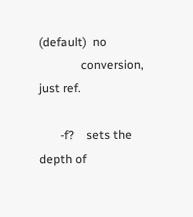(default)  no
              conversion, just ref.

       -f?    sets the depth of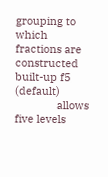grouping to which fractions are constructed built-up f5 (default)
              allows five levels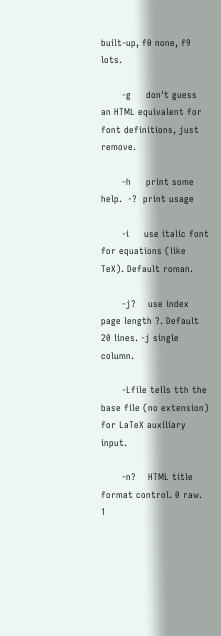built-up, f0 none, f9 lots.

       -g     don't guess an HTML equivalent for font definitions, just remove.

       -h     print some help.  -?  print usage

       -i     use italic font for equations (like TeX). Default roman.

       -j?    use index page length ?. Default 20 lines. -j single column.

       -Lfile tells tth the base file (no extension) for LaTeX auxiliary input.

       -n?    HTML title format control. 0 raw. 1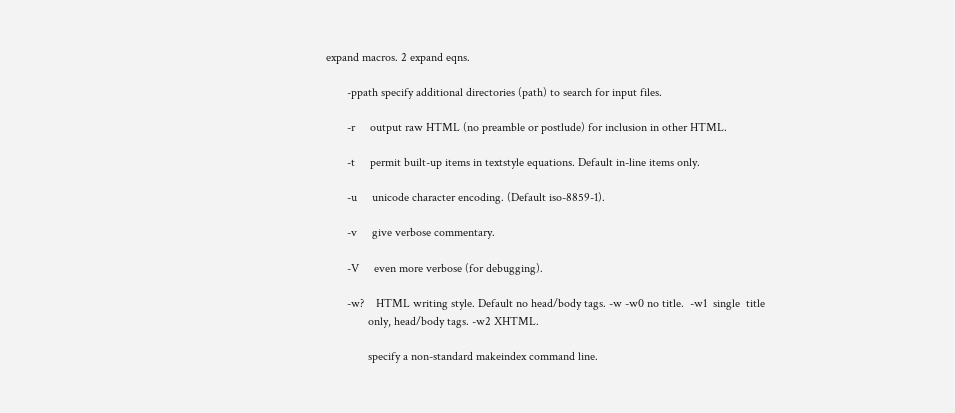expand macros. 2 expand eqns.

       -ppath specify additional directories (path) to search for input files.

       -r     output raw HTML (no preamble or postlude) for inclusion in other HTML.

       -t     permit built-up items in textstyle equations. Default in-line items only.

       -u     unicode character encoding. (Default iso-8859-1).

       -v     give verbose commentary.

       -V     even more verbose (for debugging).

       -w?    HTML writing style. Default no head/body tags. -w -w0 no title.  -w1  single  title
              only, head/body tags. -w2 XHTML.

              specify a non-standard makeindex command line.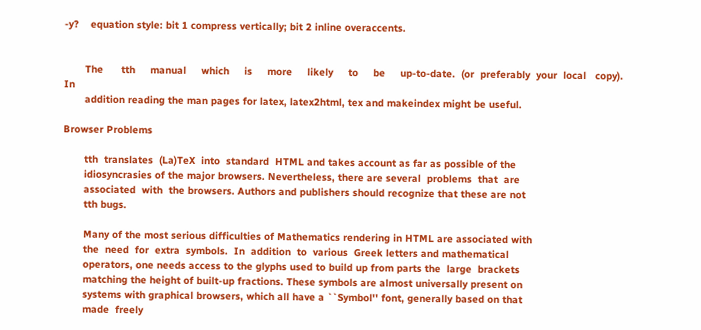-y?    equation style: bit 1 compress vertically; bit 2 inline overaccents.


       The      tth     manual     which     is     more     likely     to     be     up-to-date.  (or  preferably  your  local   copy).   In
       addition reading the man pages for latex, latex2html, tex and makeindex might be useful.

Browser Problems

       tth  translates  (La)TeX  into  standard  HTML and takes account as far as possible of the
       idiosyncrasies of the major browsers. Nevertheless, there are several  problems  that  are
       associated  with  the browsers. Authors and publishers should recognize that these are not
       tth bugs.

       Many of the most serious difficulties of Mathematics rendering in HTML are associated with
       the  need  for  extra  symbols.  In  addition  to  various  Greek letters and mathematical
       operators, one needs access to the glyphs used to build up from parts the  large  brackets
       matching the height of built-up fractions. These symbols are almost universally present on
       systems with graphical browsers, which all have a ``Symbol'' font, generally based on that
       made  freely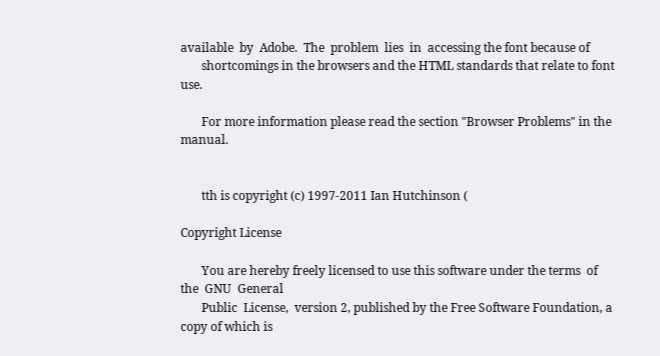available  by  Adobe.  The  problem  lies  in  accessing the font because of
       shortcomings in the browsers and the HTML standards that relate to font use.

       For more information please read the section "Browser Problems" in the manual.


       tth is copyright (c) 1997-2011 Ian Hutchinson (

Copyright License

       You are hereby freely licensed to use this software under the terms  of  the  GNU  General
       Public  License,  version 2, published by the Free Software Foundation, a copy of which is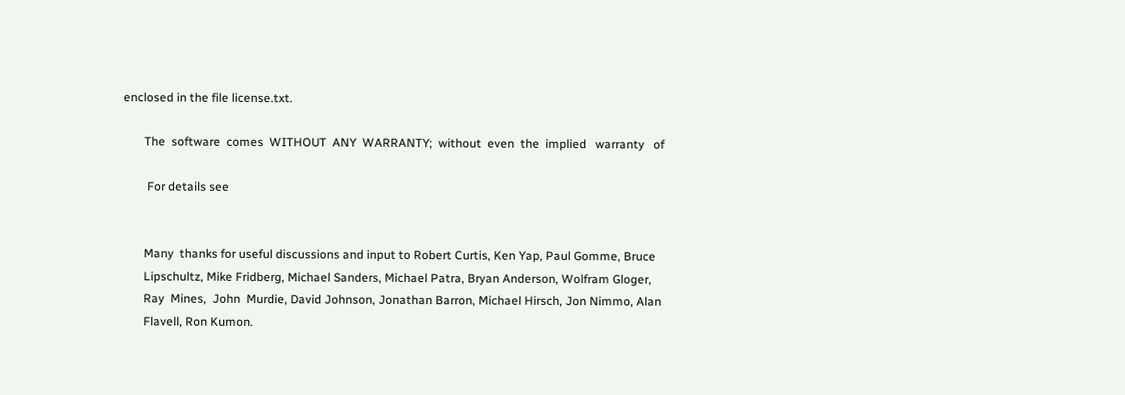enclosed in the file license.txt.

       The  software  comes  WITHOUT  ANY  WARRANTY;  without  even  the  implied   warranty   of

        For details see


       Many  thanks for useful discussions and input to Robert Curtis, Ken Yap, Paul Gomme, Bruce
       Lipschultz, Mike Fridberg, Michael Sanders, Michael Patra, Bryan Anderson, Wolfram Gloger,
       Ray  Mines,  John  Murdie, David Johnson, Jonathan Barron, Michael Hirsch, Jon Nimmo, Alan
       Flavell, Ron Kumon.